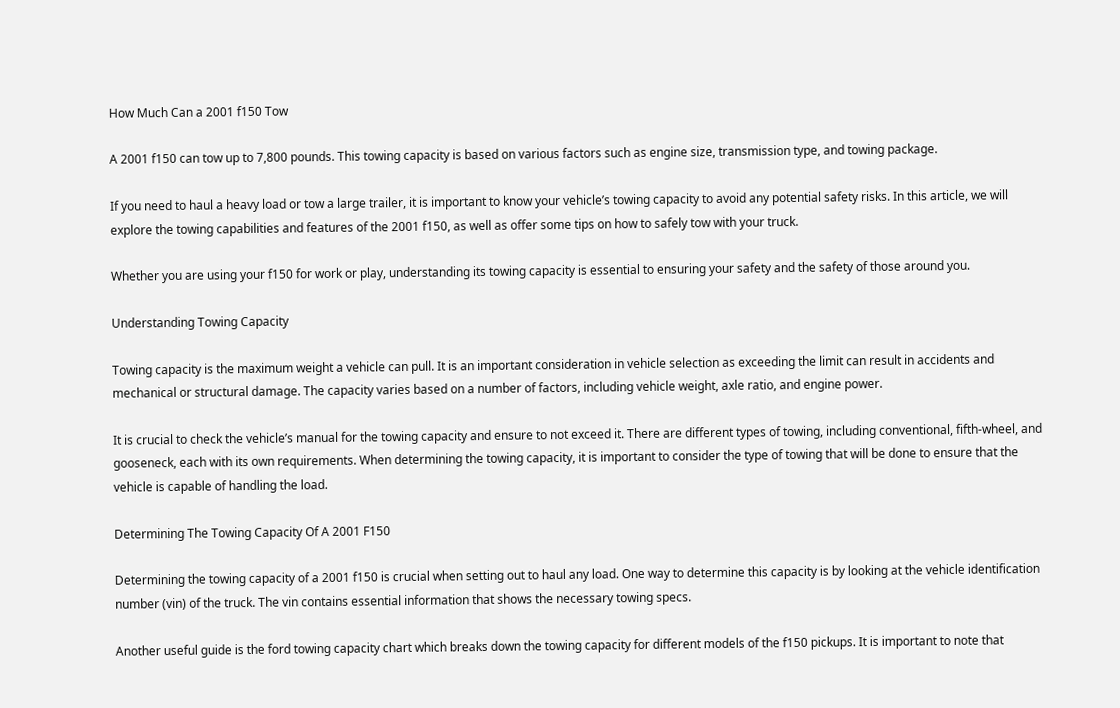How Much Can a 2001 f150 Tow

A 2001 f150 can tow up to 7,800 pounds. This towing capacity is based on various factors such as engine size, transmission type, and towing package.

If you need to haul a heavy load or tow a large trailer, it is important to know your vehicle’s towing capacity to avoid any potential safety risks. In this article, we will explore the towing capabilities and features of the 2001 f150, as well as offer some tips on how to safely tow with your truck.

Whether you are using your f150 for work or play, understanding its towing capacity is essential to ensuring your safety and the safety of those around you.

Understanding Towing Capacity

Towing capacity is the maximum weight a vehicle can pull. It is an important consideration in vehicle selection as exceeding the limit can result in accidents and mechanical or structural damage. The capacity varies based on a number of factors, including vehicle weight, axle ratio, and engine power.

It is crucial to check the vehicle’s manual for the towing capacity and ensure to not exceed it. There are different types of towing, including conventional, fifth-wheel, and gooseneck, each with its own requirements. When determining the towing capacity, it is important to consider the type of towing that will be done to ensure that the vehicle is capable of handling the load.

Determining The Towing Capacity Of A 2001 F150

Determining the towing capacity of a 2001 f150 is crucial when setting out to haul any load. One way to determine this capacity is by looking at the vehicle identification number (vin) of the truck. The vin contains essential information that shows the necessary towing specs.

Another useful guide is the ford towing capacity chart which breaks down the towing capacity for different models of the f150 pickups. It is important to note that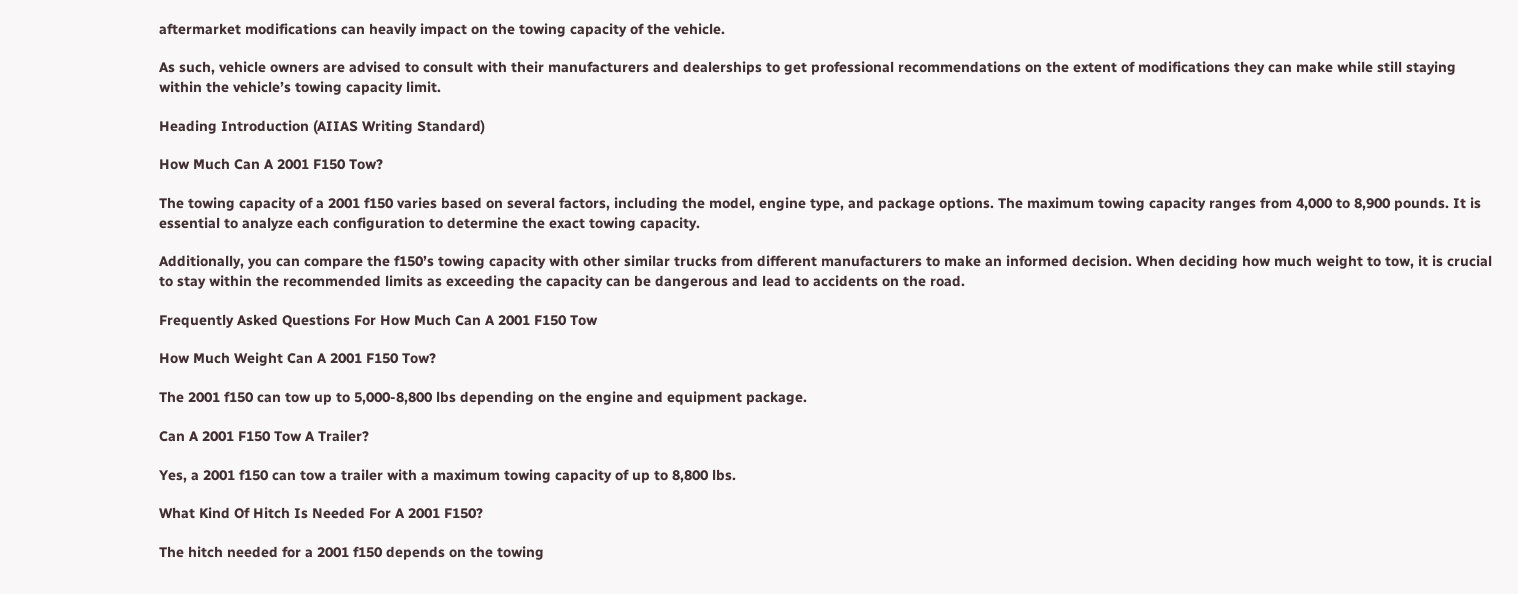aftermarket modifications can heavily impact on the towing capacity of the vehicle.

As such, vehicle owners are advised to consult with their manufacturers and dealerships to get professional recommendations on the extent of modifications they can make while still staying within the vehicle’s towing capacity limit.

Heading Introduction (AIIAS Writing Standard)

How Much Can A 2001 F150 Tow?

The towing capacity of a 2001 f150 varies based on several factors, including the model, engine type, and package options. The maximum towing capacity ranges from 4,000 to 8,900 pounds. It is essential to analyze each configuration to determine the exact towing capacity.

Additionally, you can compare the f150’s towing capacity with other similar trucks from different manufacturers to make an informed decision. When deciding how much weight to tow, it is crucial to stay within the recommended limits as exceeding the capacity can be dangerous and lead to accidents on the road.

Frequently Asked Questions For How Much Can A 2001 F150 Tow

How Much Weight Can A 2001 F150 Tow?

The 2001 f150 can tow up to 5,000-8,800 lbs depending on the engine and equipment package.

Can A 2001 F150 Tow A Trailer?

Yes, a 2001 f150 can tow a trailer with a maximum towing capacity of up to 8,800 lbs.

What Kind Of Hitch Is Needed For A 2001 F150?

The hitch needed for a 2001 f150 depends on the towing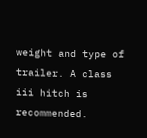weight and type of trailer. A class iii hitch is recommended.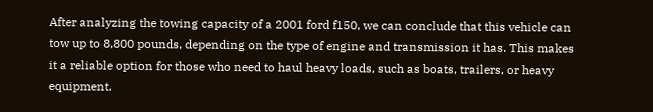After analyzing the towing capacity of a 2001 ford f150, we can conclude that this vehicle can tow up to 8,800 pounds, depending on the type of engine and transmission it has. This makes it a reliable option for those who need to haul heavy loads, such as boats, trailers, or heavy equipment.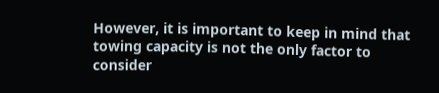However, it is important to keep in mind that towing capacity is not the only factor to consider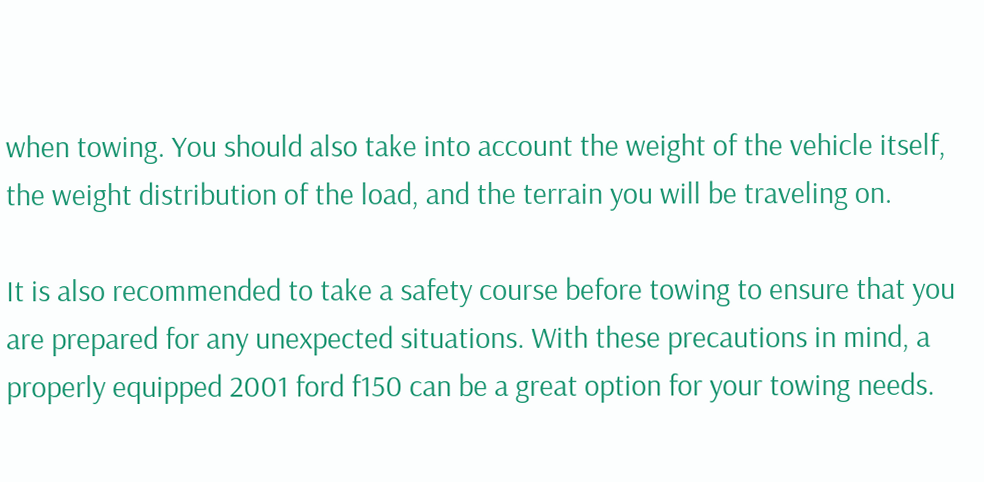when towing. You should also take into account the weight of the vehicle itself, the weight distribution of the load, and the terrain you will be traveling on.

It is also recommended to take a safety course before towing to ensure that you are prepared for any unexpected situations. With these precautions in mind, a properly equipped 2001 ford f150 can be a great option for your towing needs.